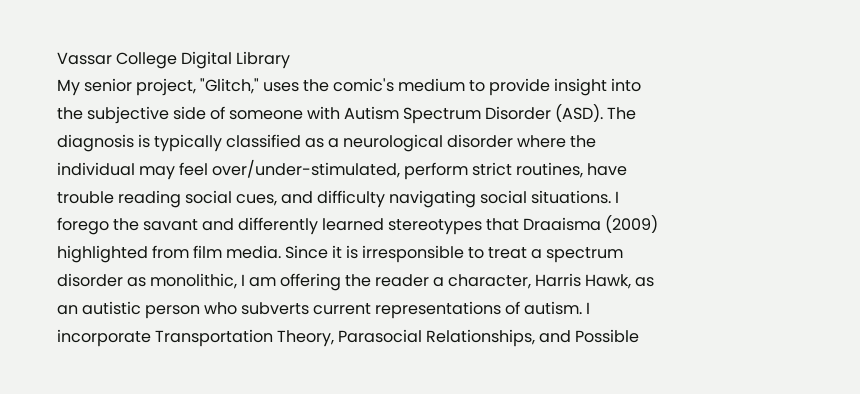Vassar College Digital Library
My senior project, "Glitch," uses the comic's medium to provide insight into the subjective side of someone with Autism Spectrum Disorder (ASD). The diagnosis is typically classified as a neurological disorder where the individual may feel over/under-stimulated, perform strict routines, have trouble reading social cues, and difficulty navigating social situations. I forego the savant and differently learned stereotypes that Draaisma (2009) highlighted from film media. Since it is irresponsible to treat a spectrum disorder as monolithic, I am offering the reader a character, Harris Hawk, as an autistic person who subverts current representations of autism. I incorporate Transportation Theory, Parasocial Relationships, and Possible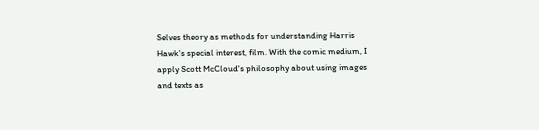Selves theory as methods for understanding Harris Hawk's special interest, film. With the comic medium, I apply Scott McCloud's philosophy about using images and texts as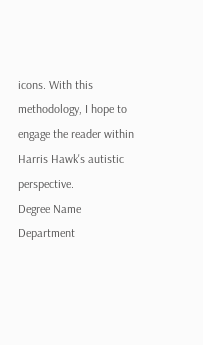icons. With this methodology, I hope to engage the reader within Harris Hawk's autistic perspective.
Degree Name
Department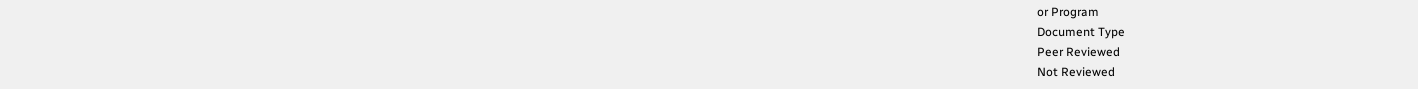or Program
Document Type
Peer Reviewed
Not Reviewed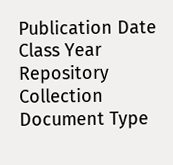Publication Date
Class Year
Repository Collection
Document Type